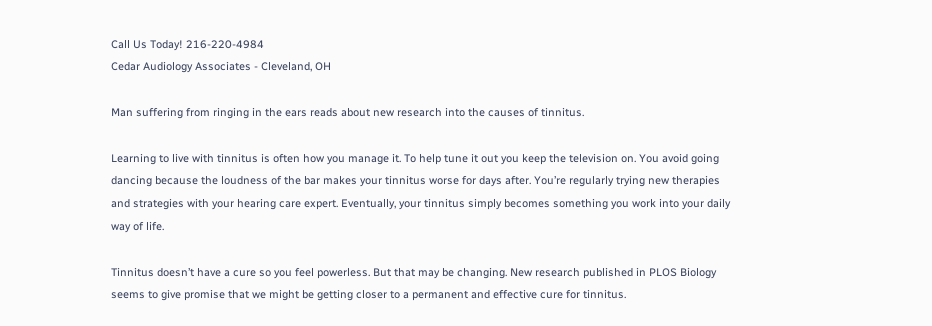Call Us Today! 216-220-4984
Cedar Audiology Associates - Cleveland, OH

Man suffering from ringing in the ears reads about new research into the causes of tinnitus.

Learning to live with tinnitus is often how you manage it. To help tune it out you keep the television on. You avoid going dancing because the loudness of the bar makes your tinnitus worse for days after. You’re regularly trying new therapies and strategies with your hearing care expert. Eventually, your tinnitus simply becomes something you work into your daily way of life.

Tinnitus doesn’t have a cure so you feel powerless. But that may be changing. New research published in PLOS Biology seems to give promise that we might be getting closer to a permanent and effective cure for tinnitus.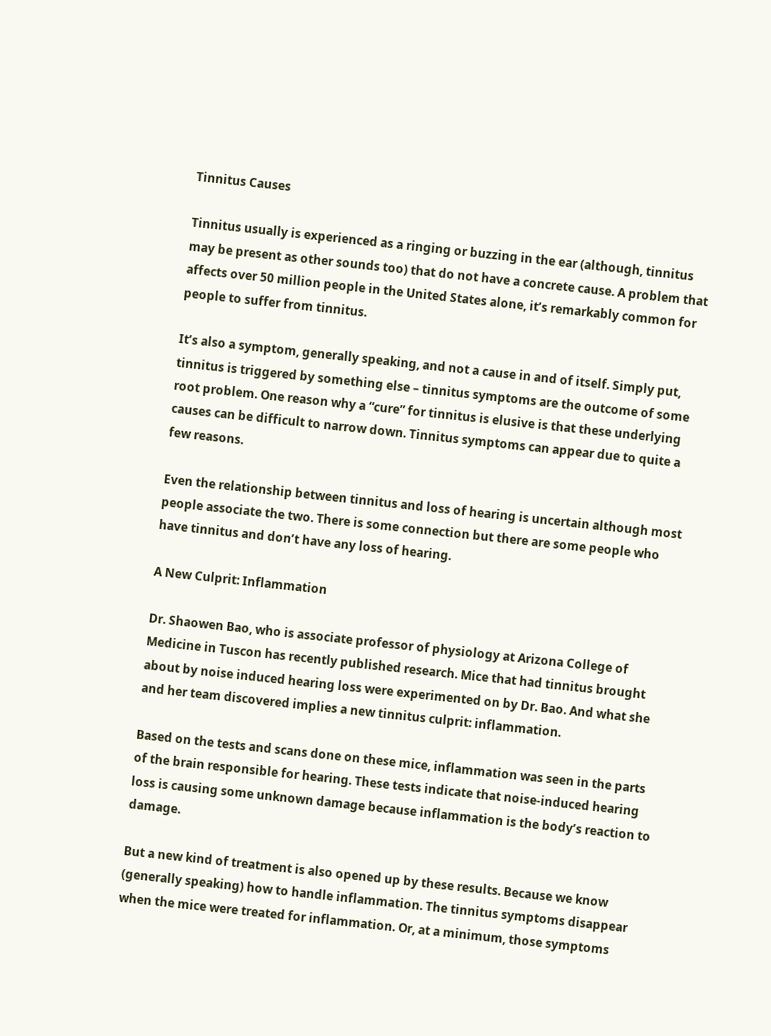Tinnitus Causes

Tinnitus usually is experienced as a ringing or buzzing in the ear (although, tinnitus may be present as other sounds too) that do not have a concrete cause. A problem that affects over 50 million people in the United States alone, it’s remarkably common for people to suffer from tinnitus.

It’s also a symptom, generally speaking, and not a cause in and of itself. Simply put, tinnitus is triggered by something else – tinnitus symptoms are the outcome of some root problem. One reason why a “cure” for tinnitus is elusive is that these underlying causes can be difficult to narrow down. Tinnitus symptoms can appear due to quite a few reasons.

Even the relationship between tinnitus and loss of hearing is uncertain although most people associate the two. There is some connection but there are some people who have tinnitus and don’t have any loss of hearing.

A New Culprit: Inflammation

Dr. Shaowen Bao, who is associate professor of physiology at Arizona College of Medicine in Tuscon has recently published research. Mice that had tinnitus brought about by noise induced hearing loss were experimented on by Dr. Bao. And what she and her team discovered implies a new tinnitus culprit: inflammation.

Based on the tests and scans done on these mice, inflammation was seen in the parts of the brain responsible for hearing. These tests indicate that noise-induced hearing loss is causing some unknown damage because inflammation is the body’s reaction to damage.

But a new kind of treatment is also opened up by these results. Because we know (generally speaking) how to handle inflammation. The tinnitus symptoms disappear when the mice were treated for inflammation. Or, at a minimum, those symptoms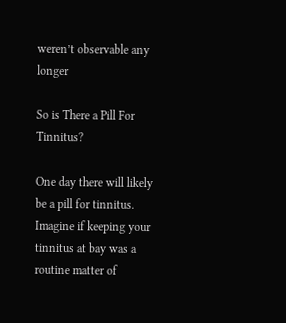weren’t observable any longer

So is There a Pill For Tinnitus?

One day there will likely be a pill for tinnitus. Imagine if keeping your tinnitus at bay was a routine matter of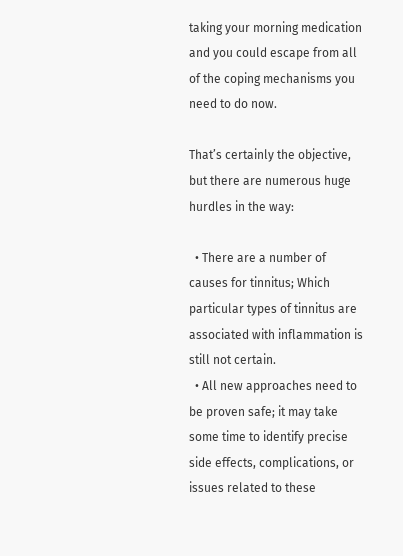taking your morning medication and you could escape from all of the coping mechanisms you need to do now.

That’s certainly the objective, but there are numerous huge hurdles in the way:

  • There are a number of causes for tinnitus; Which particular types of tinnitus are associated with inflammation is still not certain.
  • All new approaches need to be proven safe; it may take some time to identify precise side effects, complications, or issues related to these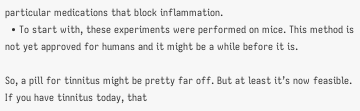particular medications that block inflammation.
  • To start with, these experiments were performed on mice. This method is not yet approved for humans and it might be a while before it is.

So, a pill for tinnitus might be pretty far off. But at least it’s now feasible. If you have tinnitus today, that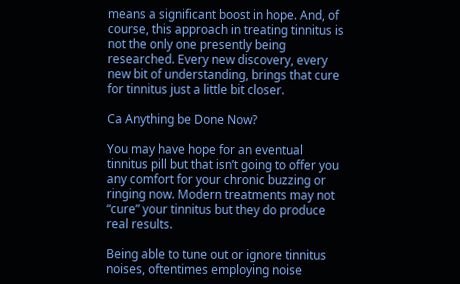means a significant boost in hope. And, of course, this approach in treating tinnitus is not the only one presently being researched. Every new discovery, every new bit of understanding, brings that cure for tinnitus just a little bit closer.

Ca Anything be Done Now?

You may have hope for an eventual tinnitus pill but that isn’t going to offer you any comfort for your chronic buzzing or ringing now. Modern treatments may not “cure” your tinnitus but they do produce real results.

Being able to tune out or ignore tinnitus noises, oftentimes employing noise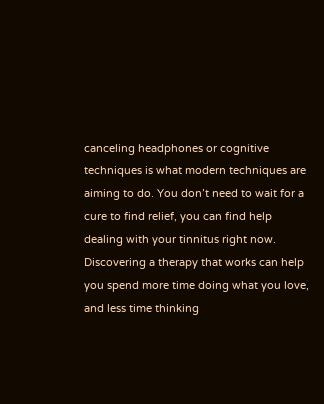canceling headphones or cognitive techniques is what modern techniques are aiming to do. You don’t need to wait for a cure to find relief, you can find help dealing with your tinnitus right now. Discovering a therapy that works can help you spend more time doing what you love, and less time thinking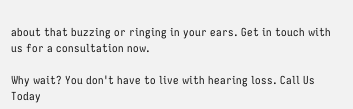about that buzzing or ringing in your ears. Get in touch with us for a consultation now.

Why wait? You don't have to live with hearing loss. Call Us Today